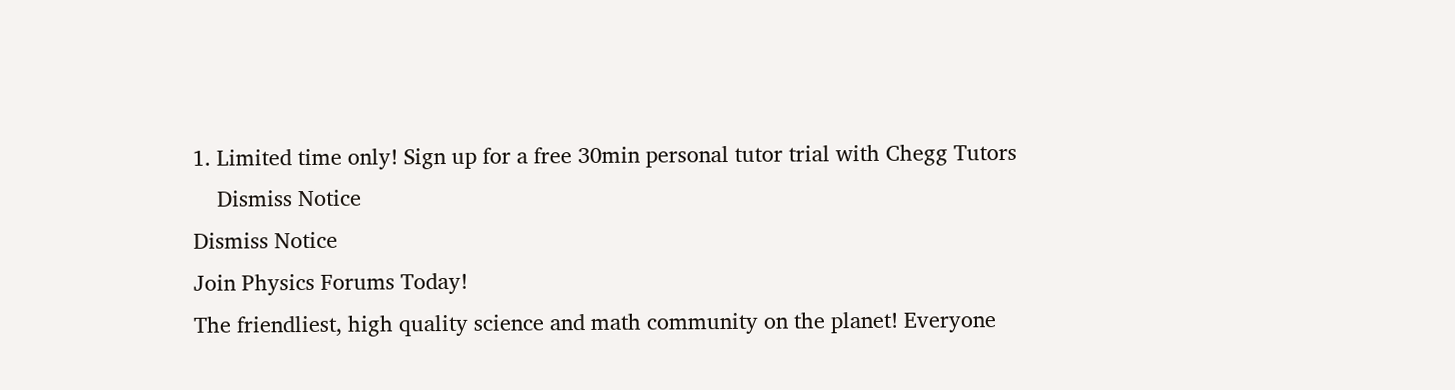1. Limited time only! Sign up for a free 30min personal tutor trial with Chegg Tutors
    Dismiss Notice
Dismiss Notice
Join Physics Forums Today!
The friendliest, high quality science and math community on the planet! Everyone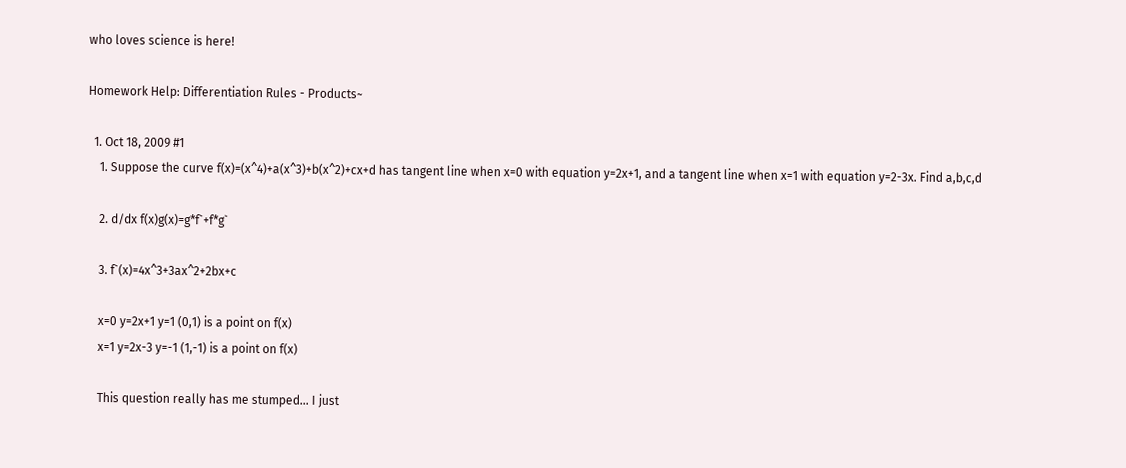who loves science is here!

Homework Help: Differentiation Rules - Products~

  1. Oct 18, 2009 #1
    1. Suppose the curve f(x)=(x^4)+a(x^3)+b(x^2)+cx+d has tangent line when x=0 with equation y=2x+1, and a tangent line when x=1 with equation y=2-3x. Find a,b,c,d

    2. d/dx f(x)g(x)=g*f`+f*g`

    3. f`(x)=4x^3+3ax^2+2bx+c

    x=0 y=2x+1 y=1 (0,1) is a point on f(x)
    x=1 y=2x-3 y=-1 (1,-1) is a point on f(x)

    This question really has me stumped... I just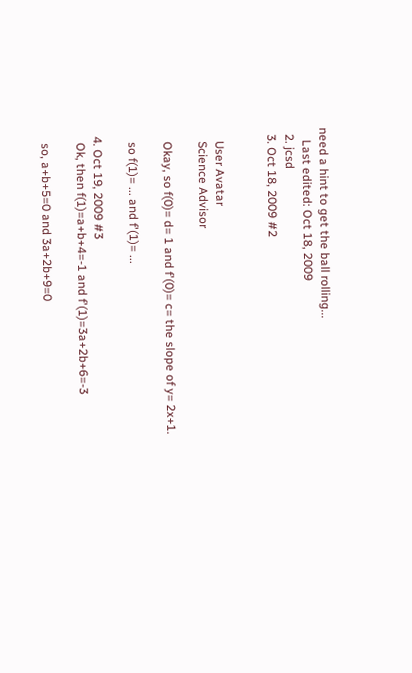need a hint to get the ball rolling...
    Last edited: Oct 18, 2009
  2. jcsd
  3. Oct 18, 2009 #2


    User Avatar
    Science Advisor

    Okay, so f(0)= d= 1 and f'(0)= c= the slope of y= 2x+1.

    so f(1)= ... and f'(1)= ...

  4. Oct 19, 2009 #3
    Ok, then f(1)=a+b+4=-1 and f'(1)=3a+2b+6=-3

    so, a+b+5=0 and 3a+2b+9=0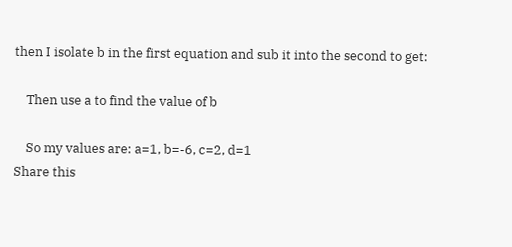then I isolate b in the first equation and sub it into the second to get:

    Then use a to find the value of b

    So my values are: a=1, b=-6, c=2, d=1
Share this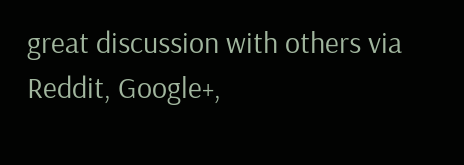great discussion with others via Reddit, Google+,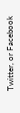Twitter, or Facebook